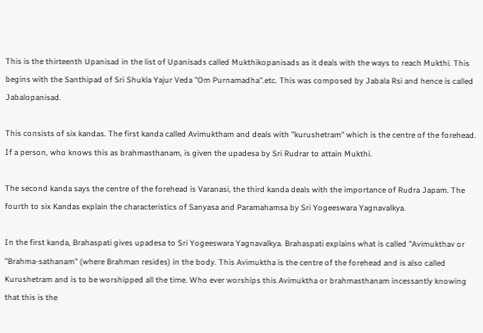This is the thirteenth Upanisad in the list of Upanisads called Mukthikopanisads as it deals with the ways to reach Mukthi. This begins with the Santhipad of Sri Shukla Yajur Veda "Om Purnamadha".etc. This was composed by Jabala Rsi and hence is called Jabalopanisad.

This consists of six kandas. The first kanda called Avimuktham and deals with "kurushetram" which is the centre of the forehead. If a person, who knows this as brahmasthanam, is given the upadesa by Sri Rudrar to attain Mukthi.

The second kanda says the centre of the forehead is Varanasi, the third kanda deals with the importance of Rudra Japam. The fourth to six Kandas explain the characteristics of Sanyasa and Paramahamsa by Sri Yogeeswara Yagnavalkya.

In the first kanda, Brahaspati gives upadesa to Sri Yogeeswara Yagnavalkya. Brahaspati explains what is called "Avimukthav or "Brahma-sathanam" (where Brahman resides) in the body. This Avimuktha is the centre of the forehead and is also called Kurushetram and is to be worshipped all the time. Who ever worships this Avimuktha or brahmasthanam incessantly knowing that this is the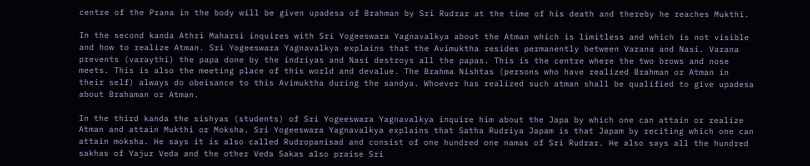centre of the Prana in the body will be given upadesa of Brahman by Sri Rudrar at the time of his death and thereby he reaches Mukthi.

In the second kanda Athri Maharsi inquires with Sri Yogeeswara Yagnavalkya about the Atman which is limitless and which is not visible and how to realize Atman. Sri Yogeeswara Yagnavalkya explains that the Avimuktha resides permanently between Varana and Nasi. Varana prevents (varaythi) the papa done by the indriyas and Nasi destroys all the papas. This is the centre where the two brows and nose meets. This is also the meeting place of this world and devalue. The Brahma Nishtas (persons who have realized Brahman or Atman in their self) always do obeisance to this Avimuktha during the sandya. Whoever has realized such atman shall be qualified to give upadesa about Brahaman or Atman.

In the third kanda the sishyas (students) of Sri Yogeeswara Yagnavalkya inquire him about the Japa by which one can attain or realize Atman and attain Mukthi or Moksha. Sri Yogeeswara Yagnavalkya explains that Satha Rudriya Japam is that Japam by reciting which one can attain moksha. He says it is also called Rudropanisad and consist of one hundred one namas of Sri Rudrar. He also says all the hundred sakhas of Yajur Veda and the other Veda Sakas also praise Sri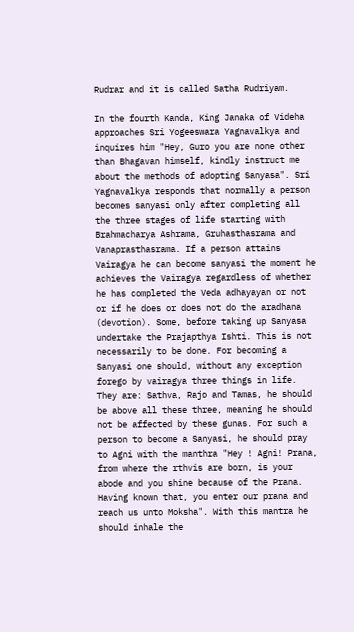Rudrar and it is called Satha Rudriyam.

In the fourth Kanda, King Janaka of Videha approaches Sri Yogeeswara Yagnavalkya and inquires him "Hey, Guro you are none other than Bhagavan himself, kindly instruct me about the methods of adopting Sanyasa". Sri Yagnavalkya responds that normally a person becomes sanyasi only after completing all the three stages of life starting with Brahmacharya Ashrama, Gruhasthasrama and Vanaprasthasrama. If a person attains Vairagya he can become sanyasi the moment he achieves the Vairagya regardless of whether he has completed the Veda adhayayan or not or if he does or does not do the aradhana (devotion). Some, before taking up Sanyasa undertake the Prajapthya Ishti. This is not necessarily to be done. For becoming a Sanyasi one should, without any exception forego by vairagya three things in life. They are: Sathva, Rajo and Tamas, he should be above all these three, meaning he should not be affected by these gunas. For such a person to become a Sanyasi, he should pray to Agni with the manthra "Hey ! Agni! Prana, from where the rthvis are born, is your abode and you shine because of the Prana. Having known that, you enter our prana and reach us unto Moksha". With this mantra he should inhale the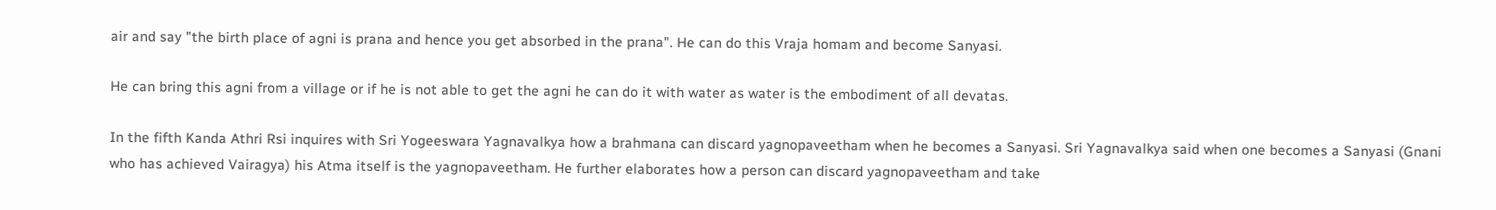air and say "the birth place of agni is prana and hence you get absorbed in the prana". He can do this Vraja homam and become Sanyasi.

He can bring this agni from a village or if he is not able to get the agni he can do it with water as water is the embodiment of all devatas.

In the fifth Kanda Athri Rsi inquires with Sri Yogeeswara Yagnavalkya how a brahmana can discard yagnopaveetham when he becomes a Sanyasi. Sri Yagnavalkya said when one becomes a Sanyasi (Gnani who has achieved Vairagya) his Atma itself is the yagnopaveetham. He further elaborates how a person can discard yagnopaveetham and take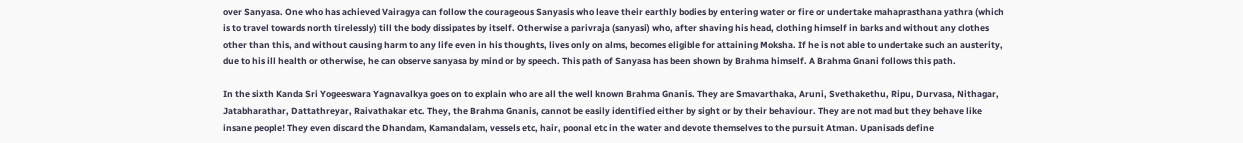over Sanyasa. One who has achieved Vairagya can follow the courageous Sanyasis who leave their earthly bodies by entering water or fire or undertake mahaprasthana yathra (which is to travel towards north tirelessly) till the body dissipates by itself. Otherwise a parivraja (sanyasi) who, after shaving his head, clothing himself in barks and without any clothes other than this, and without causing harm to any life even in his thoughts, lives only on alms, becomes eligible for attaining Moksha. If he is not able to undertake such an austerity, due to his ill health or otherwise, he can observe sanyasa by mind or by speech. This path of Sanyasa has been shown by Brahma himself. A Brahma Gnani follows this path.

In the sixth Kanda Sri Yogeeswara Yagnavalkya goes on to explain who are all the well known Brahma Gnanis. They are Smavarthaka, Aruni, Svethakethu, Ripu, Durvasa, Nithagar, Jatabharathar, Dattathreyar, Raivathakar etc. They, the Brahma Gnanis, cannot be easily identified either by sight or by their behaviour. They are not mad but they behave like insane people! They even discard the Dhandam, Kamandalam, vessels etc, hair, poonal etc in the water and devote themselves to the pursuit Atman. Upanisads define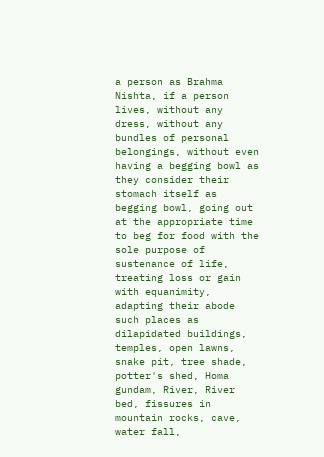a person as Brahma Nishta, if a person lives, without any dress, without any bundles of personal belongings, without even having a begging bowl as they consider their stomach itself as begging bowl, going out at the appropriate time to beg for food with the sole purpose of sustenance of life, treating loss or gain with equanimity, adapting their abode such places as dilapidated buildings, temples, open lawns, snake pit, tree shade, potter's shed, Homa gundam, River, River bed, fissures in mountain rocks, cave, water fall,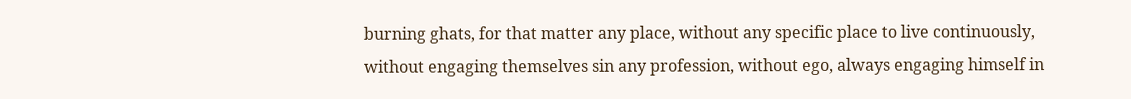burning ghats, for that matter any place, without any specific place to live continuously, without engaging themselves sin any profession, without ego, always engaging himself in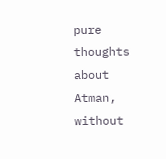pure thoughts about Atman, without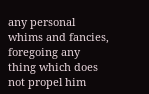any personal whims and fancies, foregoing any thing which does not propel him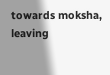towards moksha, leaving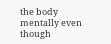the body mentally even though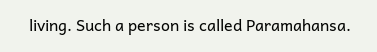living. Such a person is called Paramahansa.